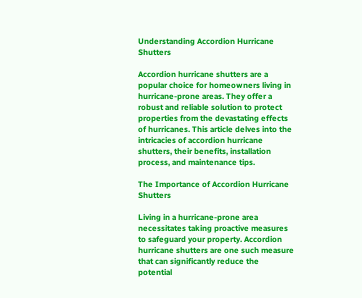Understanding Accordion Hurricane Shutters

Accordion hurricane shutters are a popular choice for homeowners living in hurricane-prone areas. They offer a robust and reliable solution to protect properties from the devastating effects of hurricanes. This article delves into the intricacies of accordion hurricane shutters, their benefits, installation process, and maintenance tips.

The Importance of Accordion Hurricane Shutters

Living in a hurricane-prone area necessitates taking proactive measures to safeguard your property. Accordion hurricane shutters are one such measure that can significantly reduce the potential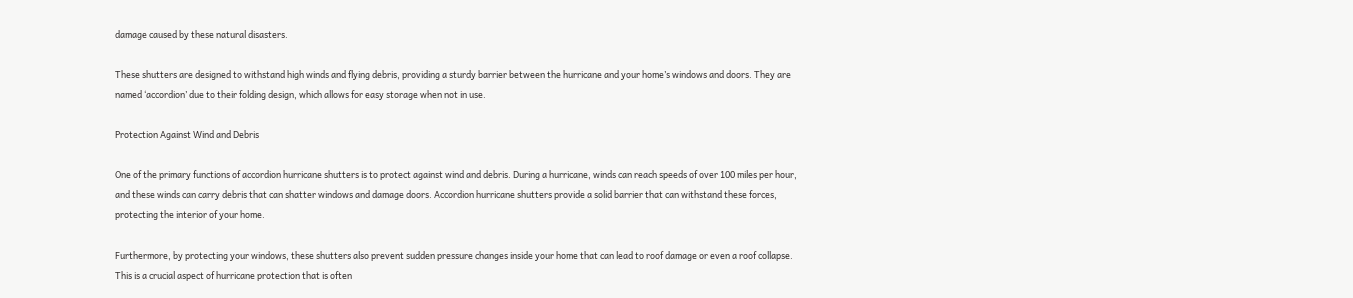damage caused by these natural disasters.

These shutters are designed to withstand high winds and flying debris, providing a sturdy barrier between the hurricane and your home’s windows and doors. They are named ‘accordion’ due to their folding design, which allows for easy storage when not in use.

Protection Against Wind and Debris

One of the primary functions of accordion hurricane shutters is to protect against wind and debris. During a hurricane, winds can reach speeds of over 100 miles per hour, and these winds can carry debris that can shatter windows and damage doors. Accordion hurricane shutters provide a solid barrier that can withstand these forces, protecting the interior of your home.

Furthermore, by protecting your windows, these shutters also prevent sudden pressure changes inside your home that can lead to roof damage or even a roof collapse. This is a crucial aspect of hurricane protection that is often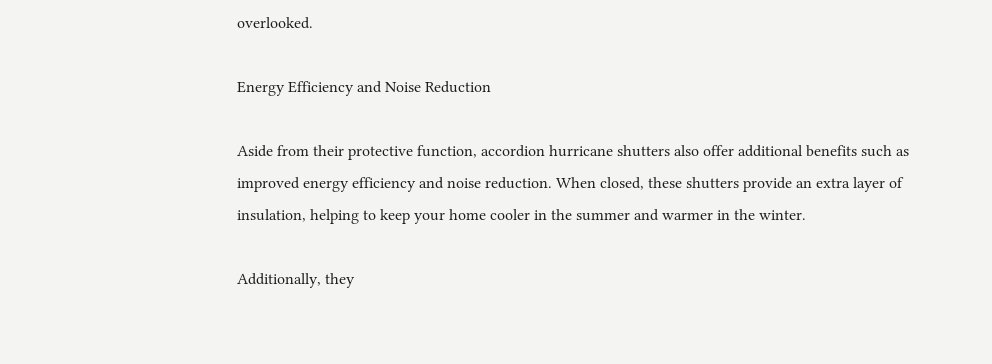overlooked.

Energy Efficiency and Noise Reduction

Aside from their protective function, accordion hurricane shutters also offer additional benefits such as improved energy efficiency and noise reduction. When closed, these shutters provide an extra layer of insulation, helping to keep your home cooler in the summer and warmer in the winter.

Additionally, they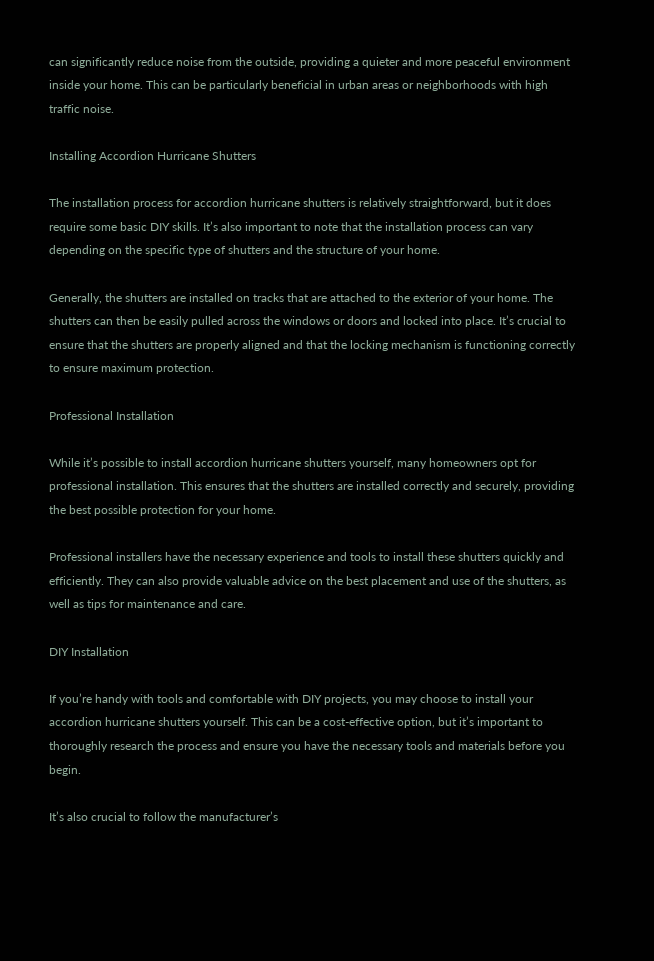can significantly reduce noise from the outside, providing a quieter and more peaceful environment inside your home. This can be particularly beneficial in urban areas or neighborhoods with high traffic noise.

Installing Accordion Hurricane Shutters

The installation process for accordion hurricane shutters is relatively straightforward, but it does require some basic DIY skills. It’s also important to note that the installation process can vary depending on the specific type of shutters and the structure of your home.

Generally, the shutters are installed on tracks that are attached to the exterior of your home. The shutters can then be easily pulled across the windows or doors and locked into place. It’s crucial to ensure that the shutters are properly aligned and that the locking mechanism is functioning correctly to ensure maximum protection.

Professional Installation

While it’s possible to install accordion hurricane shutters yourself, many homeowners opt for professional installation. This ensures that the shutters are installed correctly and securely, providing the best possible protection for your home.

Professional installers have the necessary experience and tools to install these shutters quickly and efficiently. They can also provide valuable advice on the best placement and use of the shutters, as well as tips for maintenance and care.

DIY Installation

If you’re handy with tools and comfortable with DIY projects, you may choose to install your accordion hurricane shutters yourself. This can be a cost-effective option, but it’s important to thoroughly research the process and ensure you have the necessary tools and materials before you begin.

It’s also crucial to follow the manufacturer’s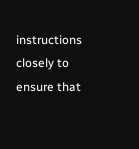instructions closely to ensure that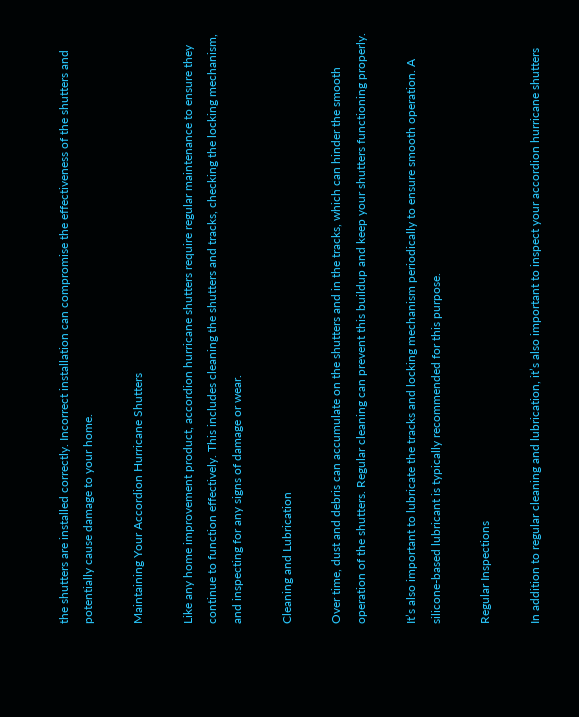the shutters are installed correctly. Incorrect installation can compromise the effectiveness of the shutters and potentially cause damage to your home.

Maintaining Your Accordion Hurricane Shutters

Like any home improvement product, accordion hurricane shutters require regular maintenance to ensure they continue to function effectively. This includes cleaning the shutters and tracks, checking the locking mechanism, and inspecting for any signs of damage or wear.

Cleaning and Lubrication

Over time, dust and debris can accumulate on the shutters and in the tracks, which can hinder the smooth operation of the shutters. Regular cleaning can prevent this buildup and keep your shutters functioning properly.

It’s also important to lubricate the tracks and locking mechanism periodically to ensure smooth operation. A silicone-based lubricant is typically recommended for this purpose.

Regular Inspections

In addition to regular cleaning and lubrication, it’s also important to inspect your accordion hurricane shutters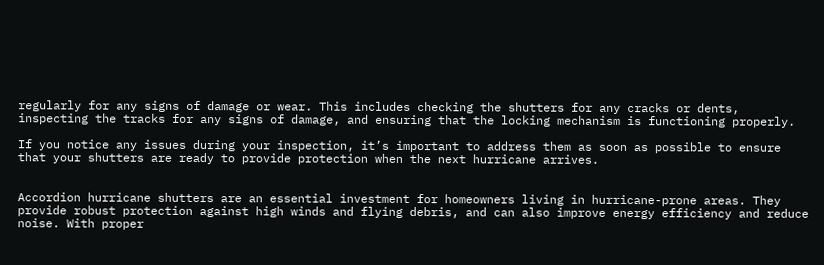regularly for any signs of damage or wear. This includes checking the shutters for any cracks or dents, inspecting the tracks for any signs of damage, and ensuring that the locking mechanism is functioning properly.

If you notice any issues during your inspection, it’s important to address them as soon as possible to ensure that your shutters are ready to provide protection when the next hurricane arrives.


Accordion hurricane shutters are an essential investment for homeowners living in hurricane-prone areas. They provide robust protection against high winds and flying debris, and can also improve energy efficiency and reduce noise. With proper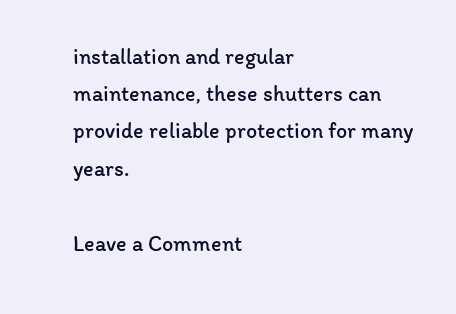installation and regular maintenance, these shutters can provide reliable protection for many years.

Leave a Comment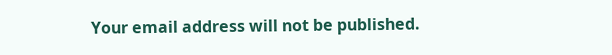Your email address will not be published.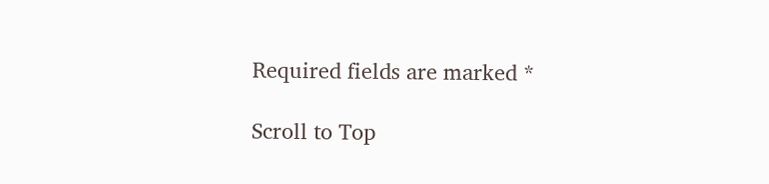Required fields are marked *

Scroll to Top